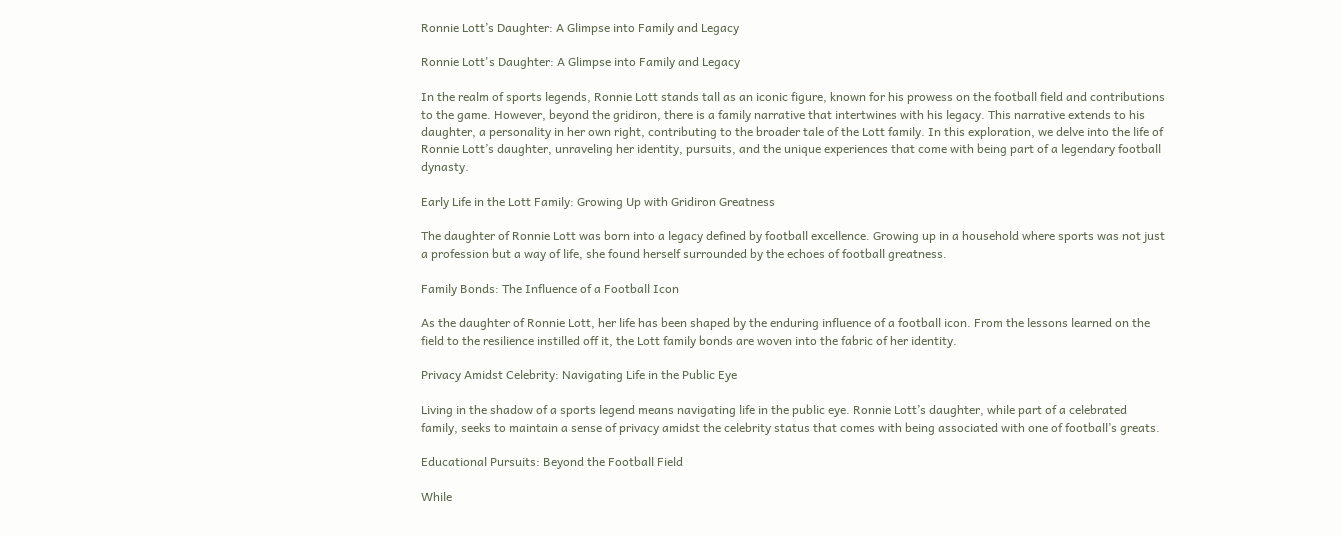Ronnie Lott’s Daughter: A Glimpse into Family and Legacy

Ronnie Lott's Daughter: A Glimpse into Family and Legacy

In the realm of sports legends, Ronnie Lott stands tall as an iconic figure, known for his prowess on the football field and contributions to the game. However, beyond the gridiron, there is a family narrative that intertwines with his legacy. This narrative extends to his daughter, a personality in her own right, contributing to the broader tale of the Lott family. In this exploration, we delve into the life of Ronnie Lott’s daughter, unraveling her identity, pursuits, and the unique experiences that come with being part of a legendary football dynasty.

Early Life in the Lott Family: Growing Up with Gridiron Greatness

The daughter of Ronnie Lott was born into a legacy defined by football excellence. Growing up in a household where sports was not just a profession but a way of life, she found herself surrounded by the echoes of football greatness.

Family Bonds: The Influence of a Football Icon

As the daughter of Ronnie Lott, her life has been shaped by the enduring influence of a football icon. From the lessons learned on the field to the resilience instilled off it, the Lott family bonds are woven into the fabric of her identity.

Privacy Amidst Celebrity: Navigating Life in the Public Eye

Living in the shadow of a sports legend means navigating life in the public eye. Ronnie Lott’s daughter, while part of a celebrated family, seeks to maintain a sense of privacy amidst the celebrity status that comes with being associated with one of football’s greats.

Educational Pursuits: Beyond the Football Field

While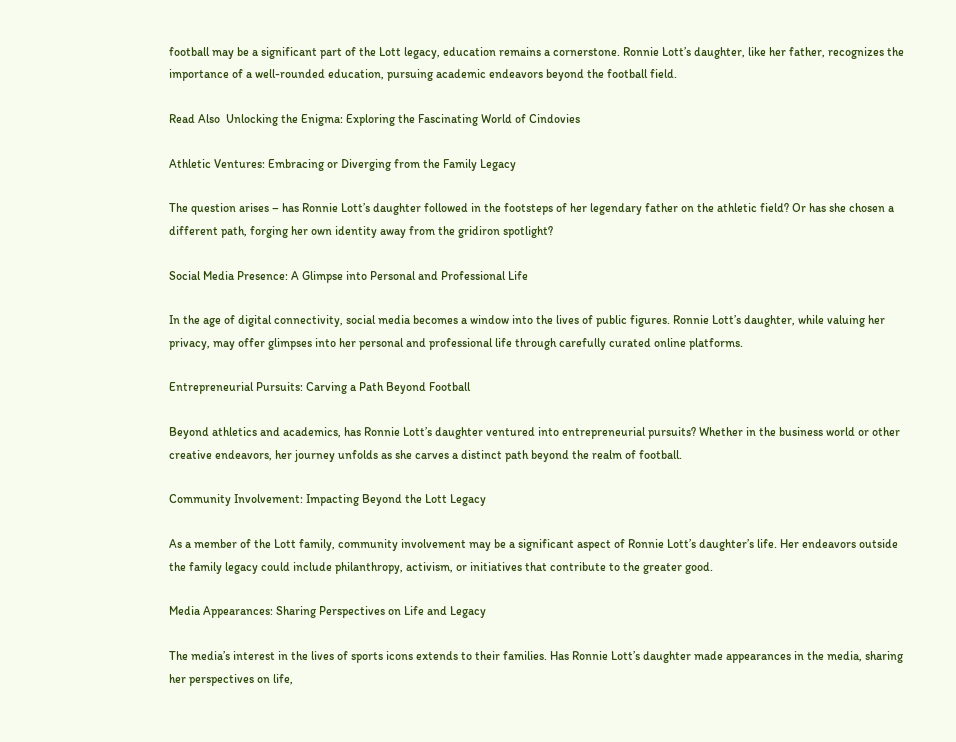football may be a significant part of the Lott legacy, education remains a cornerstone. Ronnie Lott’s daughter, like her father, recognizes the importance of a well-rounded education, pursuing academic endeavors beyond the football field.

Read Also  Unlocking the Enigma: Exploring the Fascinating World of Cindovies

Athletic Ventures: Embracing or Diverging from the Family Legacy

The question arises – has Ronnie Lott’s daughter followed in the footsteps of her legendary father on the athletic field? Or has she chosen a different path, forging her own identity away from the gridiron spotlight?

Social Media Presence: A Glimpse into Personal and Professional Life

In the age of digital connectivity, social media becomes a window into the lives of public figures. Ronnie Lott’s daughter, while valuing her privacy, may offer glimpses into her personal and professional life through carefully curated online platforms.

Entrepreneurial Pursuits: Carving a Path Beyond Football

Beyond athletics and academics, has Ronnie Lott’s daughter ventured into entrepreneurial pursuits? Whether in the business world or other creative endeavors, her journey unfolds as she carves a distinct path beyond the realm of football.

Community Involvement: Impacting Beyond the Lott Legacy

As a member of the Lott family, community involvement may be a significant aspect of Ronnie Lott’s daughter’s life. Her endeavors outside the family legacy could include philanthropy, activism, or initiatives that contribute to the greater good.

Media Appearances: Sharing Perspectives on Life and Legacy

The media’s interest in the lives of sports icons extends to their families. Has Ronnie Lott’s daughter made appearances in the media, sharing her perspectives on life,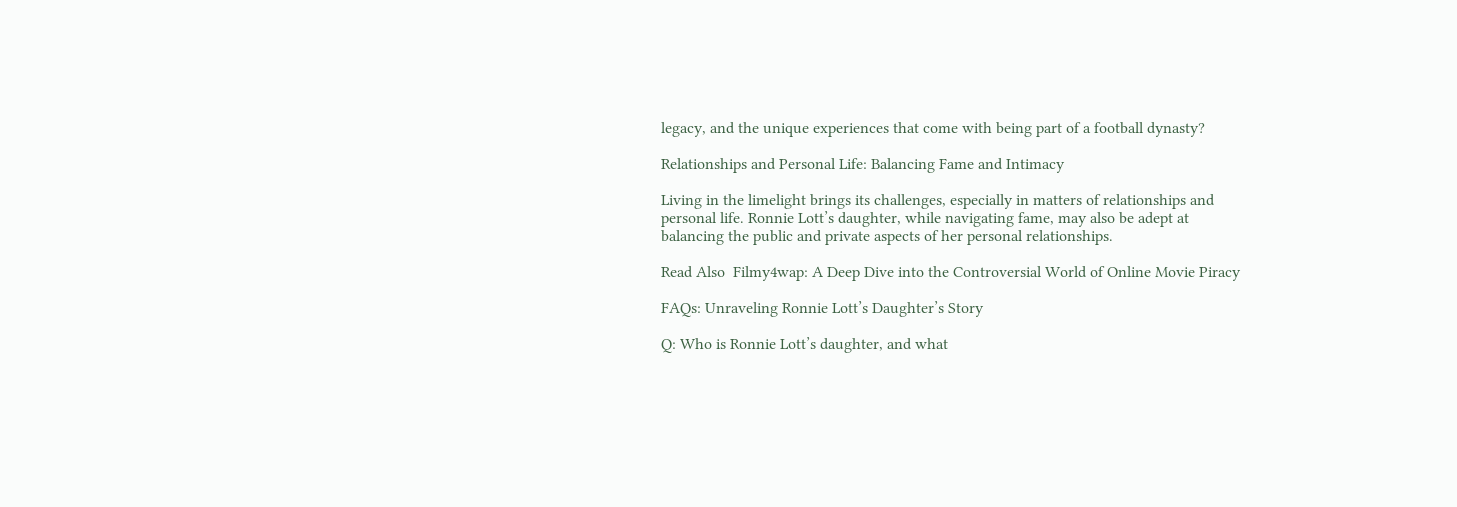legacy, and the unique experiences that come with being part of a football dynasty?

Relationships and Personal Life: Balancing Fame and Intimacy

Living in the limelight brings its challenges, especially in matters of relationships and personal life. Ronnie Lott’s daughter, while navigating fame, may also be adept at balancing the public and private aspects of her personal relationships.

Read Also  Filmy4wap: A Deep Dive into the Controversial World of Online Movie Piracy

FAQs: Unraveling Ronnie Lott’s Daughter’s Story

Q: Who is Ronnie Lott’s daughter, and what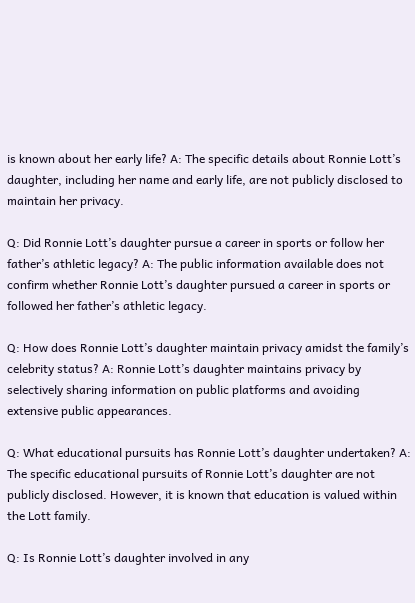is known about her early life? A: The specific details about Ronnie Lott’s daughter, including her name and early life, are not publicly disclosed to maintain her privacy.

Q: Did Ronnie Lott’s daughter pursue a career in sports or follow her father’s athletic legacy? A: The public information available does not confirm whether Ronnie Lott’s daughter pursued a career in sports or followed her father’s athletic legacy.

Q: How does Ronnie Lott’s daughter maintain privacy amidst the family’s celebrity status? A: Ronnie Lott’s daughter maintains privacy by selectively sharing information on public platforms and avoiding extensive public appearances.

Q: What educational pursuits has Ronnie Lott’s daughter undertaken? A: The specific educational pursuits of Ronnie Lott’s daughter are not publicly disclosed. However, it is known that education is valued within the Lott family.

Q: Is Ronnie Lott’s daughter involved in any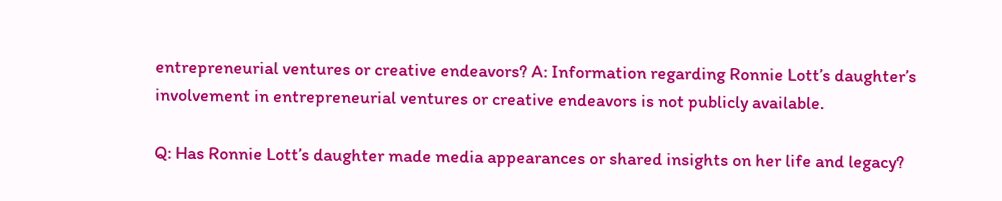entrepreneurial ventures or creative endeavors? A: Information regarding Ronnie Lott’s daughter’s involvement in entrepreneurial ventures or creative endeavors is not publicly available.

Q: Has Ronnie Lott’s daughter made media appearances or shared insights on her life and legacy?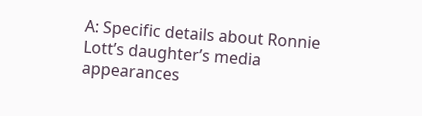A: Specific details about Ronnie Lott’s daughter’s media appearances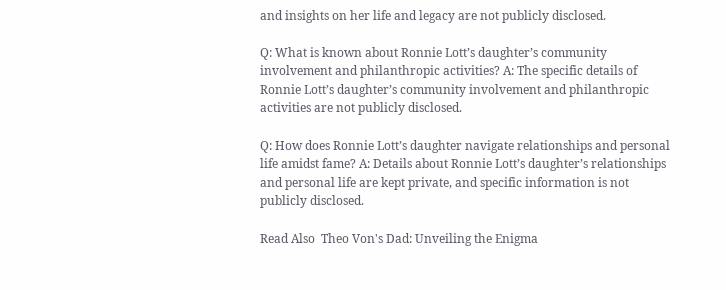and insights on her life and legacy are not publicly disclosed.

Q: What is known about Ronnie Lott’s daughter’s community involvement and philanthropic activities? A: The specific details of Ronnie Lott’s daughter’s community involvement and philanthropic activities are not publicly disclosed.

Q: How does Ronnie Lott’s daughter navigate relationships and personal life amidst fame? A: Details about Ronnie Lott’s daughter’s relationships and personal life are kept private, and specific information is not publicly disclosed.

Read Also  Theo Von's Dad: Unveiling the Enigma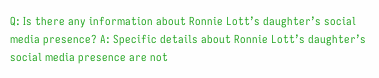Q: Is there any information about Ronnie Lott’s daughter’s social media presence? A: Specific details about Ronnie Lott’s daughter’s social media presence are not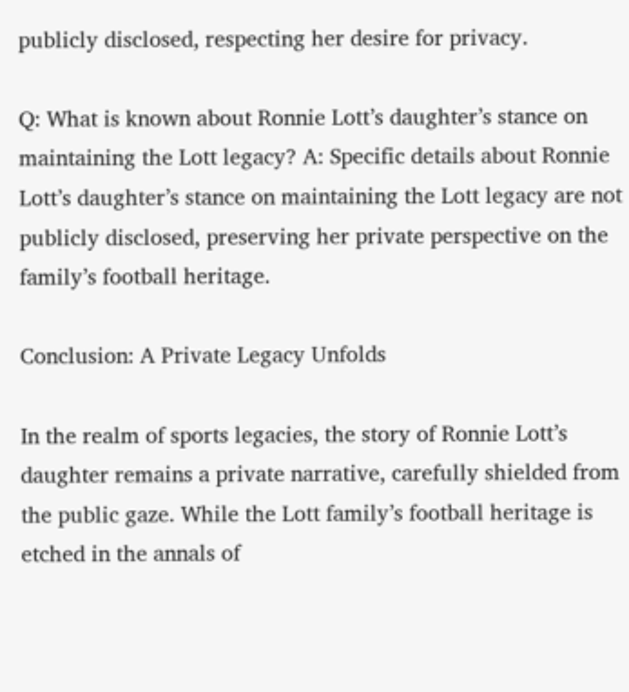publicly disclosed, respecting her desire for privacy.

Q: What is known about Ronnie Lott’s daughter’s stance on maintaining the Lott legacy? A: Specific details about Ronnie Lott’s daughter’s stance on maintaining the Lott legacy are not publicly disclosed, preserving her private perspective on the family’s football heritage.

Conclusion: A Private Legacy Unfolds

In the realm of sports legacies, the story of Ronnie Lott’s daughter remains a private narrative, carefully shielded from the public gaze. While the Lott family’s football heritage is etched in the annals of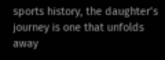sports history, the daughter’s journey is one that unfolds away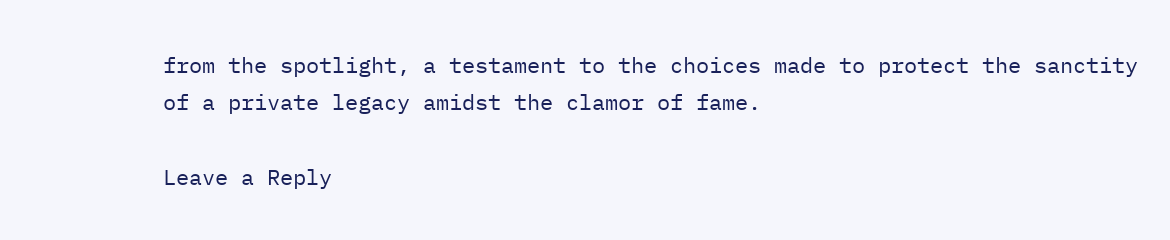from the spotlight, a testament to the choices made to protect the sanctity of a private legacy amidst the clamor of fame.

Leave a Reply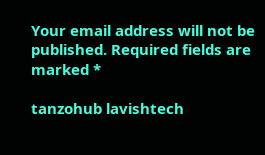Your email address will not be published. Required fields are marked *

tanzohub lavishtech